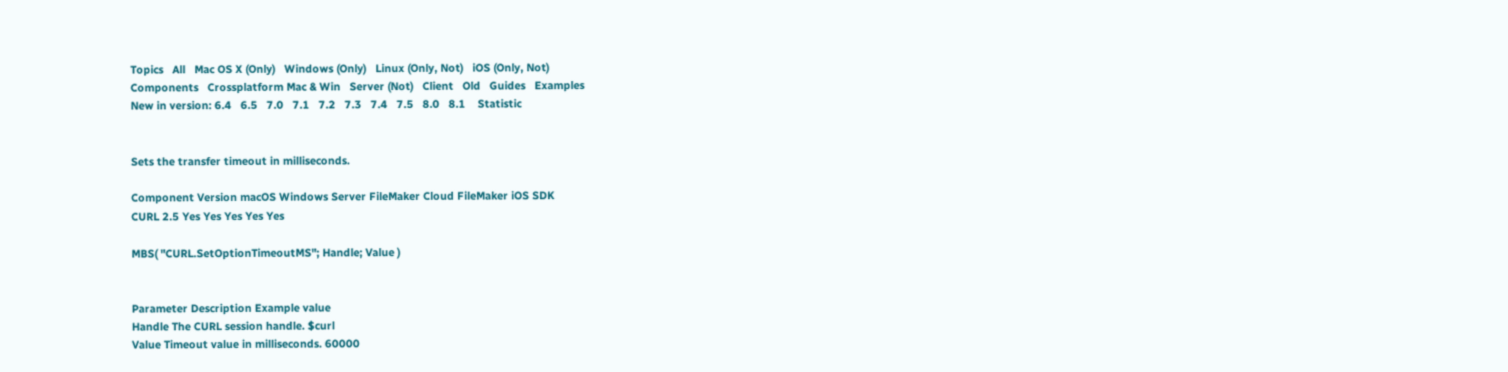Topics   All   Mac OS X (Only)   Windows (Only)   Linux (Only, Not)   iOS (Only, Not)
Components   Crossplatform Mac & Win   Server (Not)   Client   Old   Guides   Examples
New in version: 6.4   6.5   7.0   7.1   7.2   7.3   7.4   7.5   8.0   8.1    Statistic


Sets the transfer timeout in milliseconds.

Component Version macOS Windows Server FileMaker Cloud FileMaker iOS SDK
CURL 2.5 Yes Yes Yes Yes Yes

MBS( "CURL.SetOptionTimeoutMS"; Handle; Value )


Parameter Description Example value
Handle The CURL session handle. $curl
Value Timeout value in milliseconds. 60000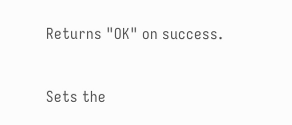Returns "OK" on success.


Sets the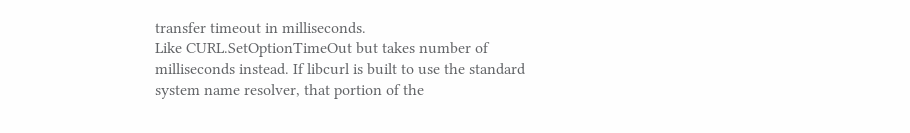transfer timeout in milliseconds.
Like CURL.SetOptionTimeOut but takes number of milliseconds instead. If libcurl is built to use the standard system name resolver, that portion of the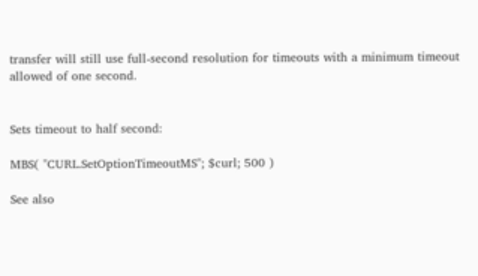transfer will still use full-second resolution for timeouts with a minimum timeout allowed of one second.


Sets timeout to half second:

MBS( "CURL.SetOptionTimeoutMS"; $curl; 500 )

See also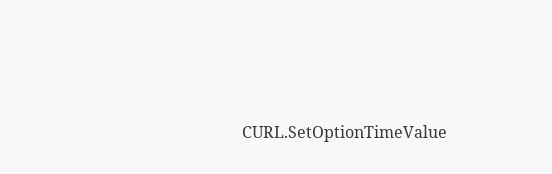CURL.SetOptionTimeValue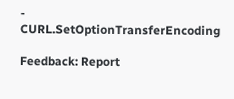-   CURL.SetOptionTransferEncoding

Feedback: Report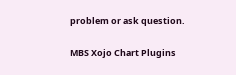problem or ask question.

MBS Xojo Chart Plugins